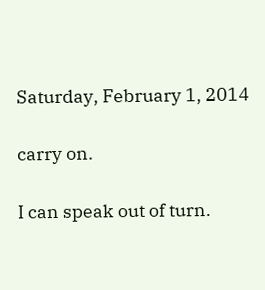Saturday, February 1, 2014

carry on.

I can speak out of turn.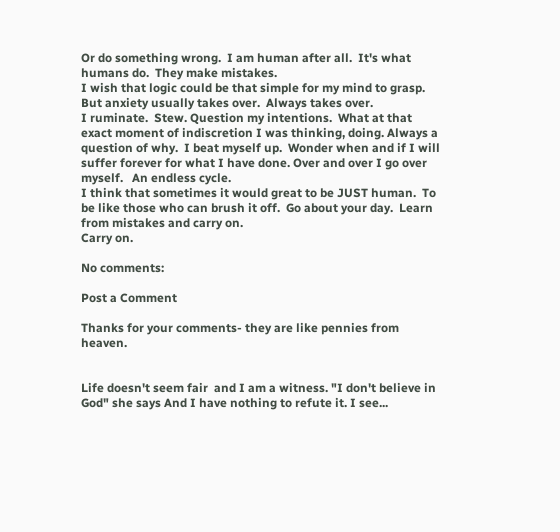Or do something wrong.  I am human after all.  It's what humans do.  They make mistakes.
I wish that logic could be that simple for my mind to grasp.  But anxiety usually takes over.  Always takes over.
I ruminate.  Stew. Question my intentions.  What at that exact moment of indiscretion I was thinking, doing. Always a question of why.  I beat myself up.  Wonder when and if I will suffer forever for what I have done. Over and over I go over myself.   An endless cycle.
I think that sometimes it would great to be JUST human.  To be like those who can brush it off.  Go about your day.  Learn from mistakes and carry on.
Carry on.

No comments:

Post a Comment

Thanks for your comments- they are like pennies from heaven.


Life doesn't seem fair  and I am a witness. "I don't believe in God" she says And I have nothing to refute it. I see...